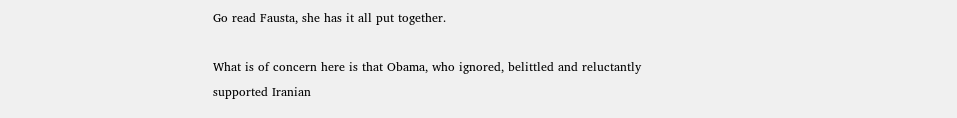Go read Fausta, she has it all put together.

What is of concern here is that Obama, who ignored, belittled and reluctantly supported Iranian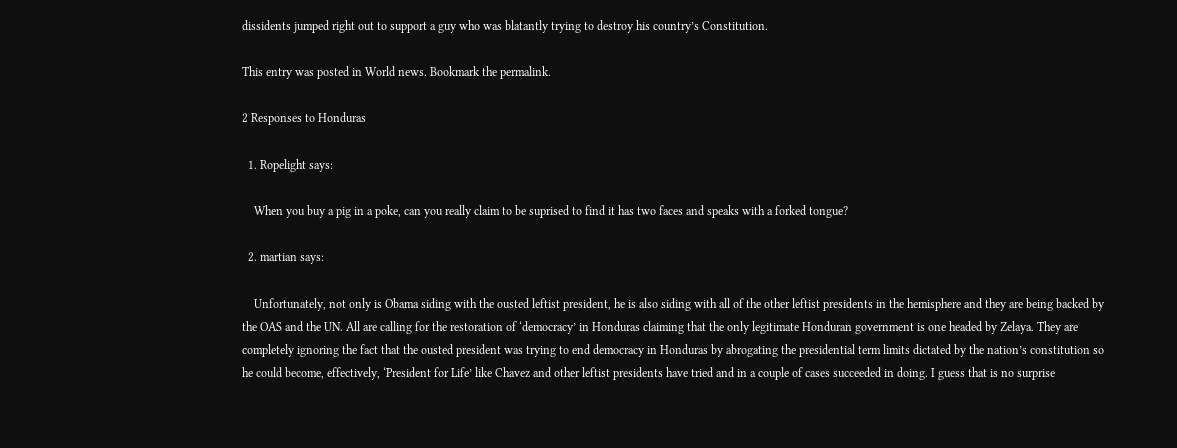dissidents jumped right out to support a guy who was blatantly trying to destroy his country’s Constitution.

This entry was posted in World news. Bookmark the permalink.

2 Responses to Honduras

  1. Ropelight says:

    When you buy a pig in a poke, can you really claim to be suprised to find it has two faces and speaks with a forked tongue?

  2. martian says:

    Unfortunately, not only is Obama siding with the ousted leftist president, he is also siding with all of the other leftist presidents in the hemisphere and they are being backed by the OAS and the UN. All are calling for the restoration of ‘democracy’ in Honduras claiming that the only legitimate Honduran government is one headed by Zelaya. They are completely ignoring the fact that the ousted president was trying to end democracy in Honduras by abrogating the presidential term limits dictated by the nation’s constitution so he could become, effectively, ‘President for Life’ like Chavez and other leftist presidents have tried and in a couple of cases succeeded in doing. I guess that is no surprise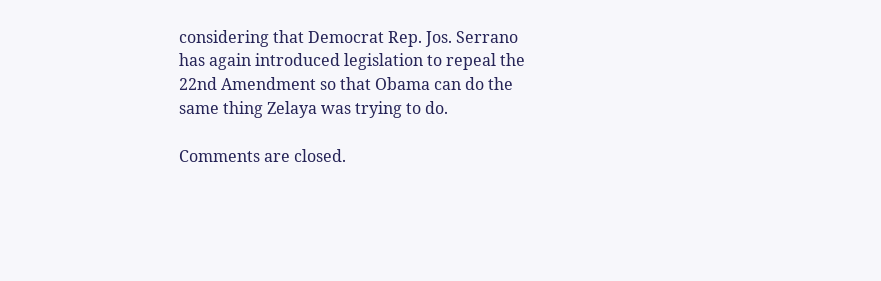considering that Democrat Rep. Jos. Serrano has again introduced legislation to repeal the 22nd Amendment so that Obama can do the same thing Zelaya was trying to do.

Comments are closed.